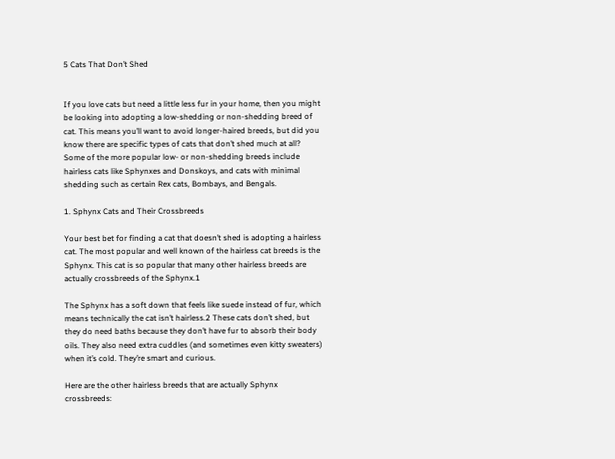5 Cats That Don’t Shed


If you love cats but need a little less fur in your home, then you might be looking into adopting a low-shedding or non-shedding breed of cat. This means you’ll want to avoid longer-haired breeds, but did you know there are specific types of cats that don’t shed much at all? Some of the more popular low- or non-shedding breeds include hairless cats like Sphynxes and Donskoys, and cats with minimal shedding such as certain Rex cats, Bombays, and Bengals.

1. Sphynx Cats and Their Crossbreeds

Your best bet for finding a cat that doesn’t shed is adopting a hairless cat. The most popular and well known of the hairless cat breeds is the Sphynx. This cat is so popular that many other hairless breeds are actually crossbreeds of the Sphynx.1

The Sphynx has a soft down that feels like suede instead of fur, which means technically the cat isn’t hairless.2 These cats don’t shed, but they do need baths because they don’t have fur to absorb their body oils. They also need extra cuddles (and sometimes even kitty sweaters) when it’s cold. They’re smart and curious.

Here are the other hairless breeds that are actually Sphynx crossbreeds: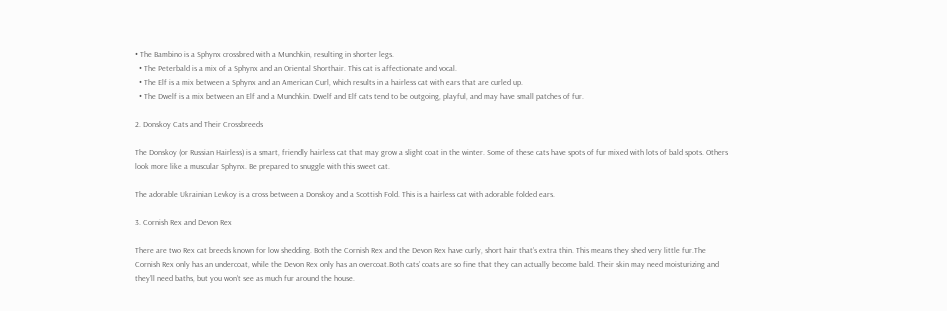• The Bambino is a Sphynx crossbred with a Munchkin, resulting in shorter legs.
  • The Peterbald is a mix of a Sphynx and an Oriental Shorthair. This cat is affectionate and vocal.
  • The Elf is a mix between a Sphynx and an American Curl, which results in a hairless cat with ears that are curled up.
  • The Dwelf is a mix between an Elf and a Munchkin. Dwelf and Elf cats tend to be outgoing, playful, and may have small patches of fur.

2. Donskoy Cats and Their Crossbreeds

The Donskoy (or Russian Hairless) is a smart, friendly hairless cat that may grow a slight coat in the winter. Some of these cats have spots of fur mixed with lots of bald spots. Others look more like a muscular Sphynx. Be prepared to snuggle with this sweet cat.

The adorable Ukrainian Levkoy is a cross between a Donskoy and a Scottish Fold. This is a hairless cat with adorable folded ears.

3. Cornish Rex and Devon Rex

There are two Rex cat breeds known for low shedding. Both the Cornish Rex and the Devon Rex have curly, short hair that’s extra thin. This means they shed very little fur.The Cornish Rex only has an undercoat, while the Devon Rex only has an overcoat.Both cats’ coats are so fine that they can actually become bald. Their skin may need moisturizing and they’ll need baths, but you won’t see as much fur around the house.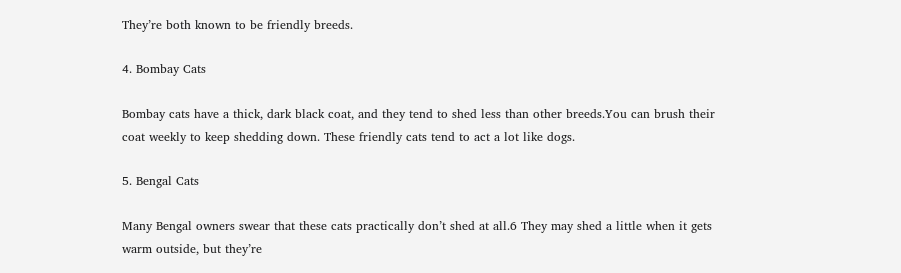They’re both known to be friendly breeds.

4. Bombay Cats

Bombay cats have a thick, dark black coat, and they tend to shed less than other breeds.You can brush their coat weekly to keep shedding down. These friendly cats tend to act a lot like dogs.

5. Bengal Cats

Many Bengal owners swear that these cats practically don’t shed at all.6 They may shed a little when it gets warm outside, but they’re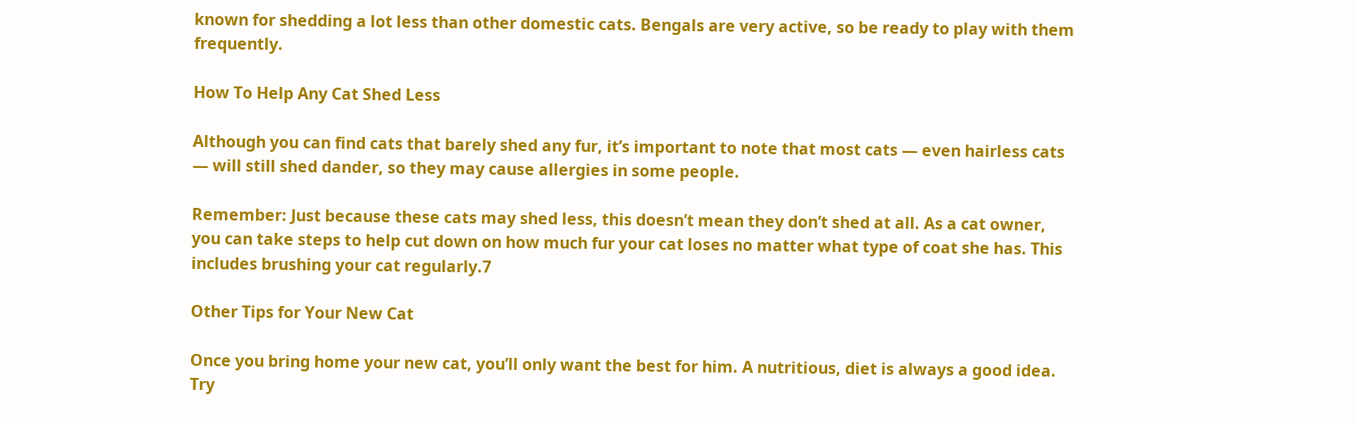known for shedding a lot less than other domestic cats. Bengals are very active, so be ready to play with them frequently.

How To Help Any Cat Shed Less

Although you can find cats that barely shed any fur, it’s important to note that most cats — even hairless cats — will still shed dander, so they may cause allergies in some people.

Remember: Just because these cats may shed less, this doesn’t mean they don’t shed at all. As a cat owner, you can take steps to help cut down on how much fur your cat loses no matter what type of coat she has. This includes brushing your cat regularly.7

Other Tips for Your New Cat

Once you bring home your new cat, you’ll only want the best for him. A nutritious, diet is always a good idea. Try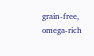grain-free, omega-rich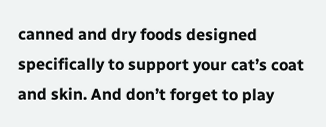canned and dry foods designed specifically to support your cat’s coat and skin. And don’t forget to play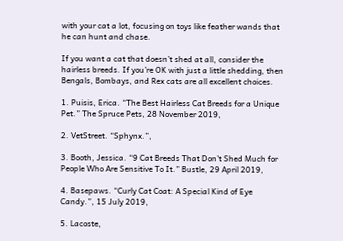with your cat a lot, focusing on toys like feather wands that he can hunt and chase.

If you want a cat that doesn’t shed at all, consider the hairless breeds. If you’re OK with just a little shedding, then Bengals, Bombays, and Rex cats are all excellent choices.

1. Puisis, Erica. “The Best Hairless Cat Breeds for a Unique Pet.” The Spruce Pets, 28 November 2019,

2. VetStreet. “Sphynx.”,

3. Booth, Jessica. “9 Cat Breeds That Don’t Shed Much for People Who Are Sensitive To It.” Bustle, 29 April 2019,

4. Basepaws. “Curly Cat Coat: A Special Kind of Eye Candy.”, 15 July 2019,

5. Lacoste,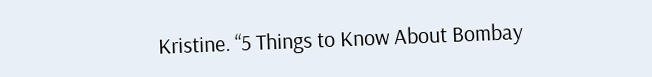Kristine. “5 Things to Know About Bombay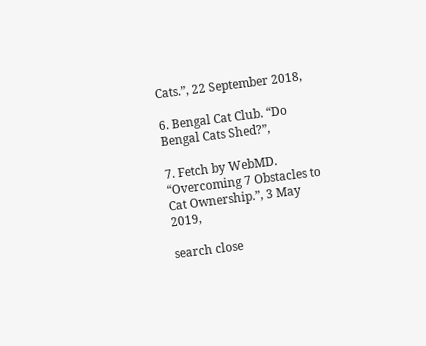Cats.”, 22 September 2018,

6. Bengal Cat Club. “Do Bengal Cats Shed?”,

7. Fetch by WebMD. “Overcoming 7 Obstacles to Cat Ownership.”, 3 May 2019,

search close